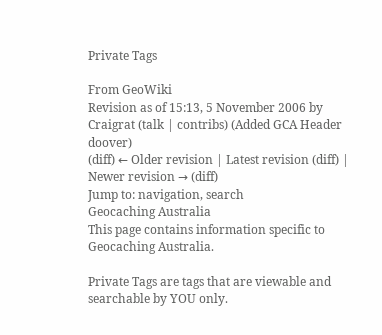Private Tags

From GeoWiki
Revision as of 15:13, 5 November 2006 by Craigrat (talk | contribs) (Added GCA Header doover)
(diff) ← Older revision | Latest revision (diff) | Newer revision → (diff)
Jump to: navigation, search
Geocaching Australia
This page contains information specific to Geocaching Australia.

Private Tags are tags that are viewable and searchable by YOU only.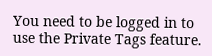You need to be logged in to use the Private Tags feature.